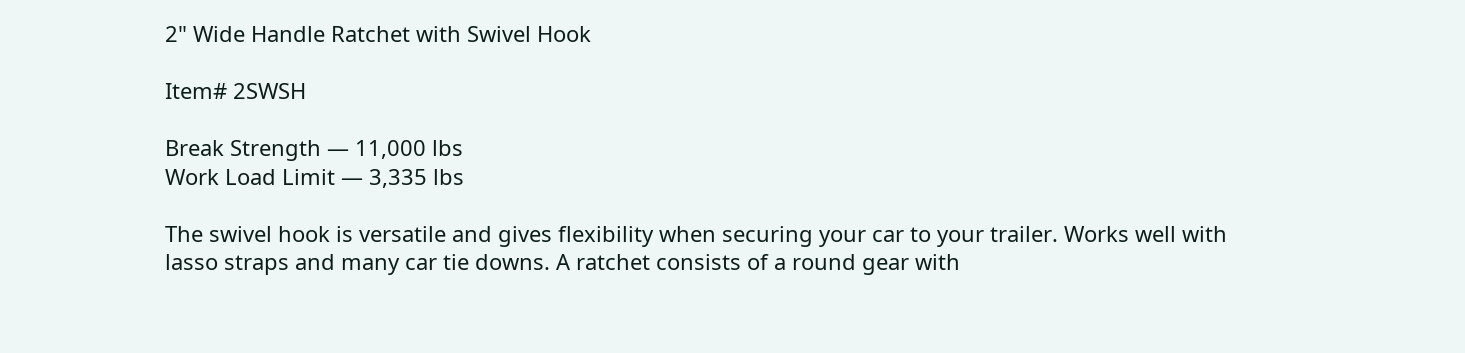2" Wide Handle Ratchet with Swivel Hook

Item# 2SWSH

Break Strength — 11,000 lbs
Work Load Limit — 3,335 lbs

The swivel hook is versatile and gives flexibility when securing your car to your trailer. Works well with lasso straps and many car tie downs. A ratchet consists of a round gear with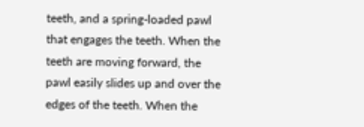teeth, and a spring-loaded pawl that engages the teeth. When the teeth are moving forward, the pawl easily slides up and over the edges of the teeth. When the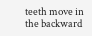teeth move in the backward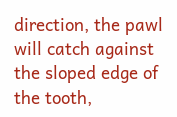direction, the pawl will catch against the sloped edge of the tooth,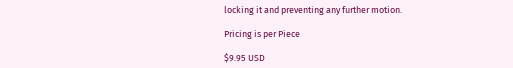locking it and preventing any further motion.

Pricing is per Piece

$9.95 USD